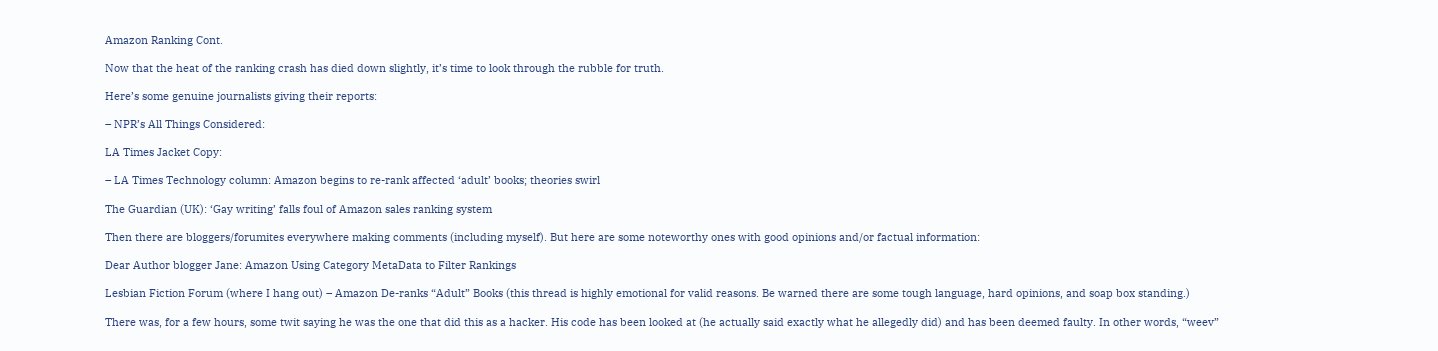Amazon Ranking Cont.

Now that the heat of the ranking crash has died down slightly, it’s time to look through the rubble for truth.

Here’s some genuine journalists giving their reports:

– NPR’s All Things Considered:

LA Times Jacket Copy:

– LA Times Technology column: Amazon begins to re-rank affected ‘adult’ books; theories swirl

The Guardian (UK): ‘Gay writing’ falls foul of Amazon sales ranking system

Then there are bloggers/forumites everywhere making comments (including myself). But here are some noteworthy ones with good opinions and/or factual information:

Dear Author blogger Jane: Amazon Using Category MetaData to Filter Rankings

Lesbian Fiction Forum (where I hang out) – Amazon De-ranks “Adult” Books (this thread is highly emotional for valid reasons. Be warned there are some tough language, hard opinions, and soap box standing.)

There was, for a few hours, some twit saying he was the one that did this as a hacker. His code has been looked at (he actually said exactly what he allegedly did) and has been deemed faulty. In other words, “weev”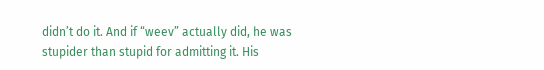didn’t do it. And if “weev” actually did, he was stupider than stupid for admitting it. His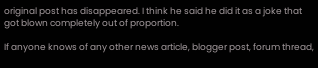original post has disappeared. I think he said he did it as a joke that got blown completely out of proportion.

If anyone knows of any other news article, blogger post, forum thread,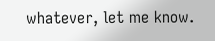whatever, let me know.